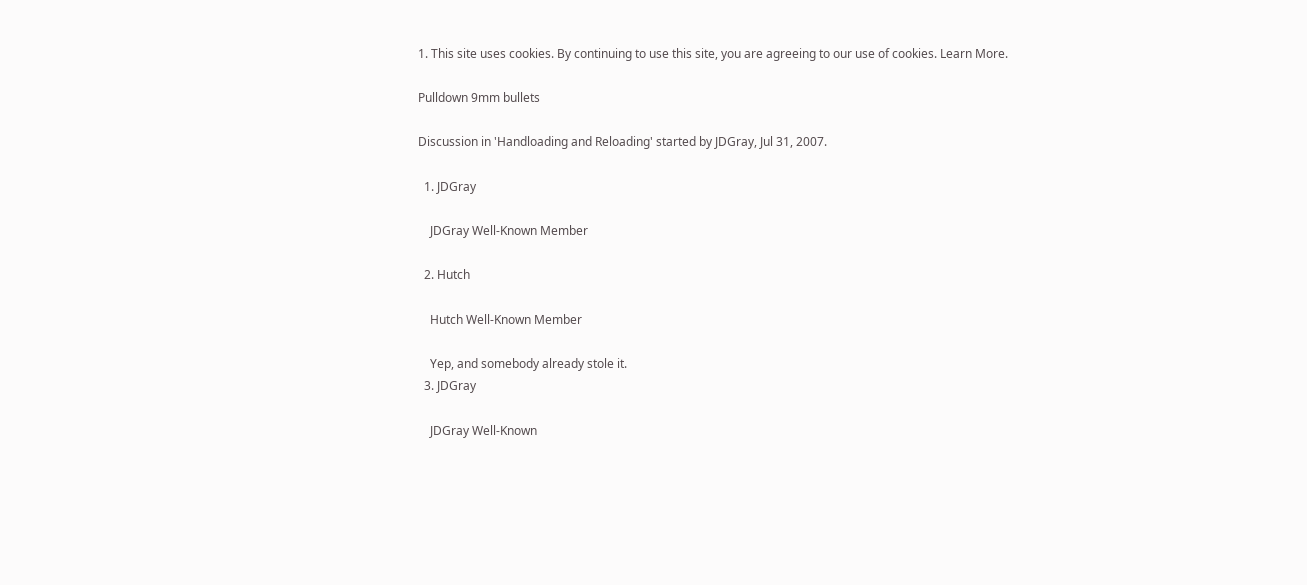1. This site uses cookies. By continuing to use this site, you are agreeing to our use of cookies. Learn More.

Pulldown 9mm bullets

Discussion in 'Handloading and Reloading' started by JDGray, Jul 31, 2007.

  1. JDGray

    JDGray Well-Known Member

  2. Hutch

    Hutch Well-Known Member

    Yep, and somebody already stole it.
  3. JDGray

    JDGray Well-Known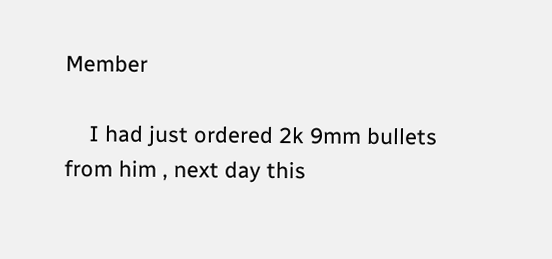Member

    I had just ordered 2k 9mm bullets from him , next day this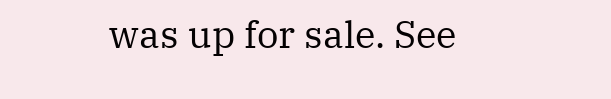was up for sale. See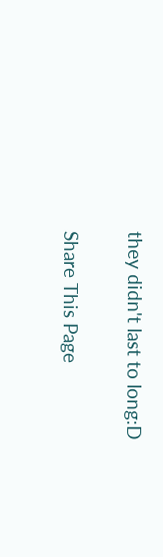they didn't last to long:D

Share This Page